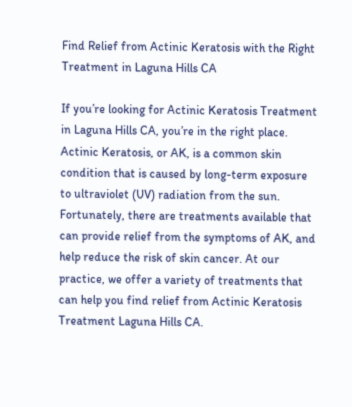Find Relief from Actinic Keratosis with the Right Treatment in Laguna Hills CA

If you’re looking for Actinic Keratosis Treatment in Laguna Hills CA, you’re in the right place. Actinic Keratosis, or AK, is a common skin condition that is caused by long-term exposure to ultraviolet (UV) radiation from the sun. Fortunately, there are treatments available that can provide relief from the symptoms of AK, and help reduce the risk of skin cancer. At our practice, we offer a variety of treatments that can help you find relief from Actinic Keratosis Treatment Laguna Hills CA.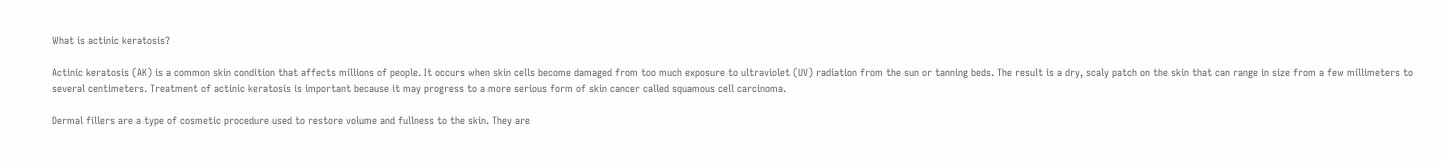What is actinic keratosis?

Actinic keratosis (AK) is a common skin condition that affects millions of people. It occurs when skin cells become damaged from too much exposure to ultraviolet (UV) radiation from the sun or tanning beds. The result is a dry, scaly patch on the skin that can range in size from a few millimeters to several centimeters. Treatment of actinic keratosis is important because it may progress to a more serious form of skin cancer called squamous cell carcinoma.

Dermal fillers are a type of cosmetic procedure used to restore volume and fullness to the skin. They are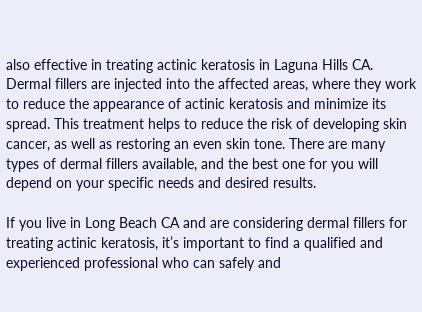also effective in treating actinic keratosis in Laguna Hills CA. Dermal fillers are injected into the affected areas, where they work to reduce the appearance of actinic keratosis and minimize its spread. This treatment helps to reduce the risk of developing skin cancer, as well as restoring an even skin tone. There are many types of dermal fillers available, and the best one for you will depend on your specific needs and desired results.

If you live in Long Beach CA and are considering dermal fillers for treating actinic keratosis, it’s important to find a qualified and experienced professional who can safely and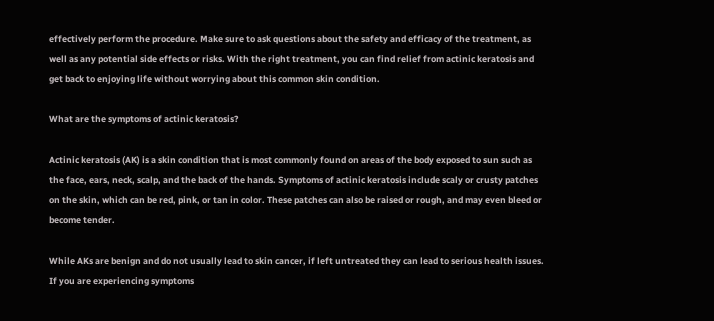effectively perform the procedure. Make sure to ask questions about the safety and efficacy of the treatment, as well as any potential side effects or risks. With the right treatment, you can find relief from actinic keratosis and get back to enjoying life without worrying about this common skin condition.

What are the symptoms of actinic keratosis?

Actinic keratosis (AK) is a skin condition that is most commonly found on areas of the body exposed to sun such as the face, ears, neck, scalp, and the back of the hands. Symptoms of actinic keratosis include scaly or crusty patches on the skin, which can be red, pink, or tan in color. These patches can also be raised or rough, and may even bleed or become tender.

While AKs are benign and do not usually lead to skin cancer, if left untreated they can lead to serious health issues. If you are experiencing symptoms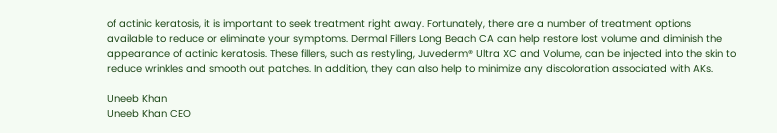of actinic keratosis, it is important to seek treatment right away. Fortunately, there are a number of treatment options available to reduce or eliminate your symptoms. Dermal Fillers Long Beach CA can help restore lost volume and diminish the appearance of actinic keratosis. These fillers, such as restyling, Juvederm® Ultra XC and Volume, can be injected into the skin to reduce wrinkles and smooth out patches. In addition, they can also help to minimize any discoloration associated with AKs.

Uneeb Khan
Uneeb Khan CEO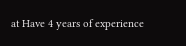at Have 4 years of experience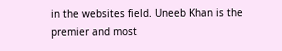in the websites field. Uneeb Khan is the premier and most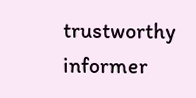trustworthy informer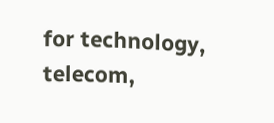for technology, telecom,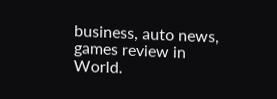business, auto news, games review in World.